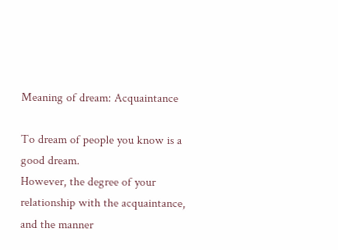Meaning of dream: Acquaintance

To dream of people you know is a good dream.
However, the degree of your relationship with the acquaintance, and the manner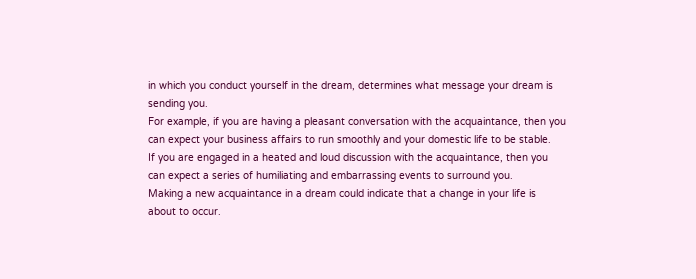in which you conduct yourself in the dream, determines what message your dream is sending you.
For example, if you are having a pleasant conversation with the acquaintance, then you can expect your business affairs to run smoothly and your domestic life to be stable.
If you are engaged in a heated and loud discussion with the acquaintance, then you can expect a series of humiliating and embarrassing events to surround you.
Making a new acquaintance in a dream could indicate that a change in your life is about to occur.